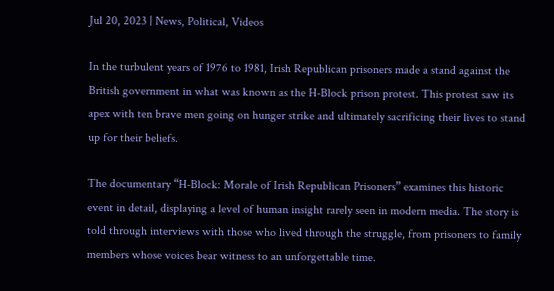Jul 20, 2023 | News, Political, Videos

In the turbulent years of 1976 to 1981, Irish Republican prisoners made a stand against the British government in what was known as the H-Block prison protest. This protest saw its apex with ten brave men going on hunger strike and ultimately sacrificing their lives to stand up for their beliefs.

The documentary “H-Block: Morale of Irish Republican Prisoners” examines this historic event in detail, displaying a level of human insight rarely seen in modern media. The story is told through interviews with those who lived through the struggle, from prisoners to family members whose voices bear witness to an unforgettable time.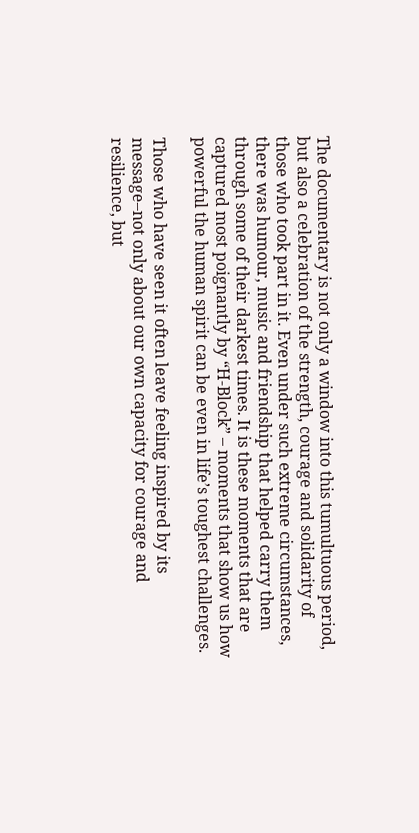The documentary is not only a window into this tumultuous period, but also a celebration of the strength, courage and solidarity of those who took part in it. Even under such extreme circumstances, there was humour, music and friendship that helped carry them through some of their darkest times. It is these moments that are captured most poignantly by “H-Block” – moments that show us how powerful the human spirit can be even in life’s toughest challenges.

Those who have seen it often leave feeling inspired by its message–not only about our own capacity for courage and resilience, but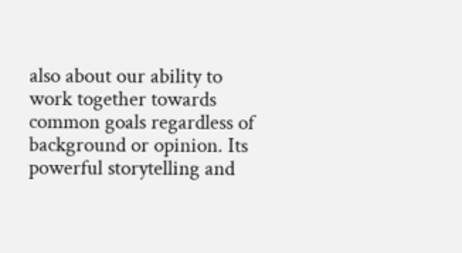also about our ability to work together towards common goals regardless of background or opinion. Its powerful storytelling and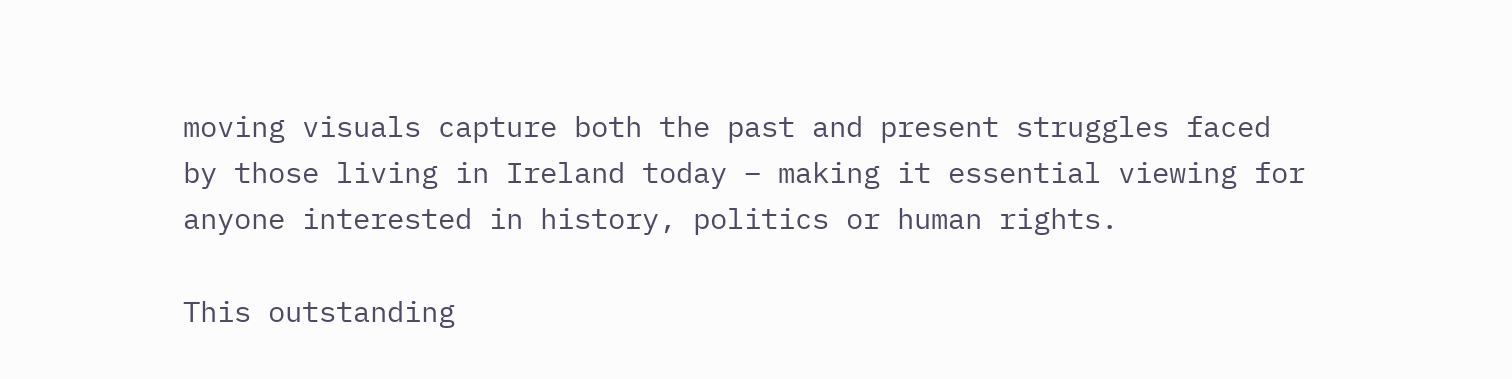moving visuals capture both the past and present struggles faced by those living in Ireland today – making it essential viewing for anyone interested in history, politics or human rights.

This outstanding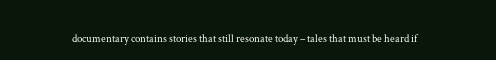documentary contains stories that still resonate today – tales that must be heard if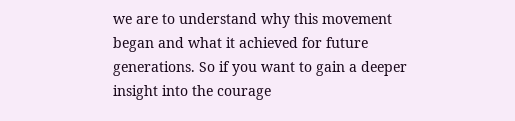we are to understand why this movement began and what it achieved for future generations. So if you want to gain a deeper insight into the courage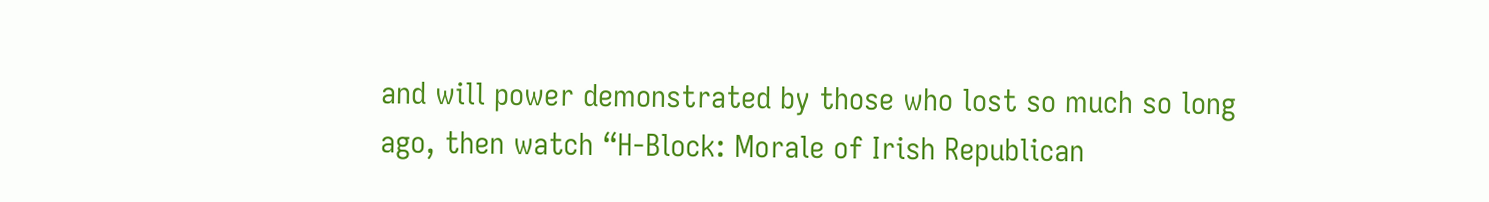and will power demonstrated by those who lost so much so long ago, then watch “H-Block: Morale of Irish Republican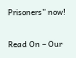Prisoners” now!

Read On – Our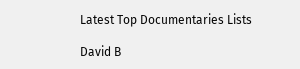Latest Top Documentaries Lists

David B